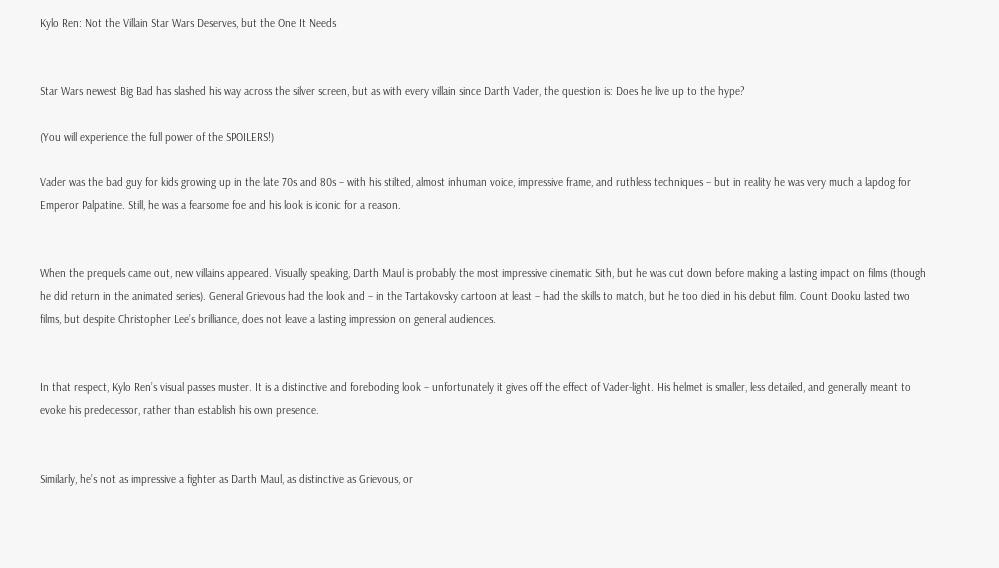Kylo Ren: Not the Villain Star Wars Deserves, but the One It Needs


Star Wars newest Big Bad has slashed his way across the silver screen, but as with every villain since Darth Vader, the question is: Does he live up to the hype?

(You will experience the full power of the SPOILERS!)

Vader was the bad guy for kids growing up in the late 70s and 80s – with his stilted, almost inhuman voice, impressive frame, and ruthless techniques – but in reality he was very much a lapdog for  Emperor Palpatine. Still, he was a fearsome foe and his look is iconic for a reason.


When the prequels came out, new villains appeared. Visually speaking, Darth Maul is probably the most impressive cinematic Sith, but he was cut down before making a lasting impact on films (though he did return in the animated series). General Grievous had the look and – in the Tartakovsky cartoon at least – had the skills to match, but he too died in his debut film. Count Dooku lasted two films, but despite Christopher Lee’s brilliance, does not leave a lasting impression on general audiences.


In that respect, Kylo Ren’s visual passes muster. It is a distinctive and foreboding look – unfortunately it gives off the effect of Vader-light. His helmet is smaller, less detailed, and generally meant to evoke his predecessor, rather than establish his own presence.


Similarly, he’s not as impressive a fighter as Darth Maul, as distinctive as Grievous, or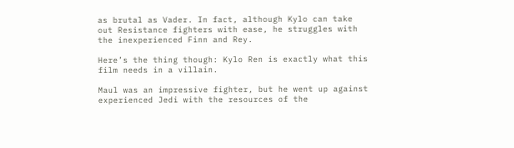as brutal as Vader. In fact, although Kylo can take out Resistance fighters with ease, he struggles with the inexperienced Finn and Rey.

Here’s the thing though: Kylo Ren is exactly what this film needs in a villain.

Maul was an impressive fighter, but he went up against experienced Jedi with the resources of the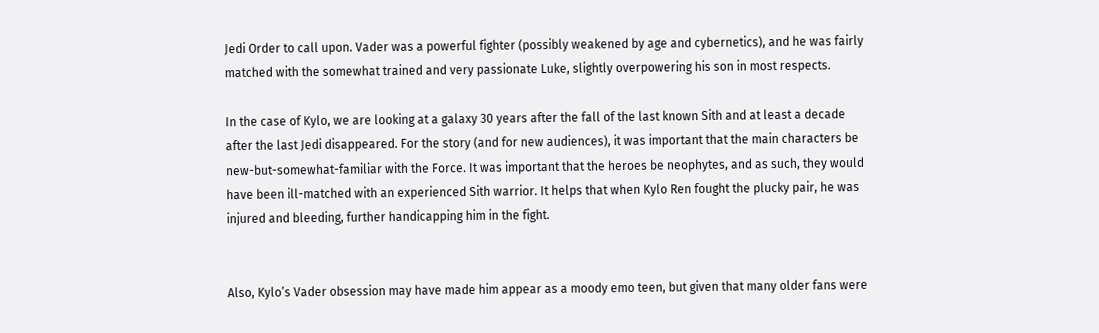Jedi Order to call upon. Vader was a powerful fighter (possibly weakened by age and cybernetics), and he was fairly matched with the somewhat trained and very passionate Luke, slightly overpowering his son in most respects.

In the case of Kylo, we are looking at a galaxy 30 years after the fall of the last known Sith and at least a decade after the last Jedi disappeared. For the story (and for new audiences), it was important that the main characters be new-but-somewhat-familiar with the Force. It was important that the heroes be neophytes, and as such, they would have been ill-matched with an experienced Sith warrior. It helps that when Kylo Ren fought the plucky pair, he was injured and bleeding, further handicapping him in the fight.


Also, Kylo’s Vader obsession may have made him appear as a moody emo teen, but given that many older fans were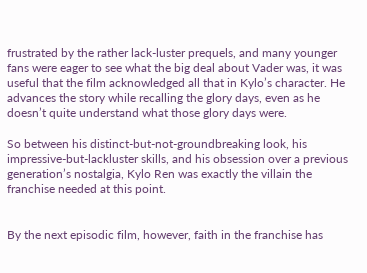frustrated by the rather lack-luster prequels, and many younger fans were eager to see what the big deal about Vader was, it was useful that the film acknowledged all that in Kylo’s character. He advances the story while recalling the glory days, even as he doesn’t quite understand what those glory days were.

So between his distinct-but-not-groundbreaking look, his impressive-but-lackluster skills, and his obsession over a previous generation’s nostalgia, Kylo Ren was exactly the villain the franchise needed at this point.


By the next episodic film, however, faith in the franchise has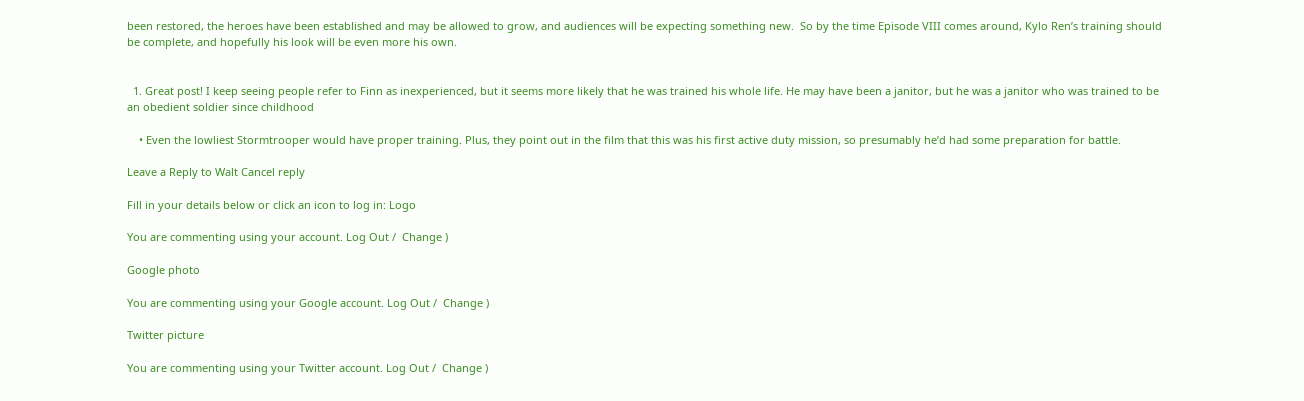been restored, the heroes have been established and may be allowed to grow, and audiences will be expecting something new.  So by the time Episode VIII comes around, Kylo Ren’s training should be complete, and hopefully his look will be even more his own.


  1. Great post! I keep seeing people refer to Finn as inexperienced, but it seems more likely that he was trained his whole life. He may have been a janitor, but he was a janitor who was trained to be an obedient soldier since childhood

    • Even the lowliest Stormtrooper would have proper training. Plus, they point out in the film that this was his first active duty mission, so presumably he’d had some preparation for battle.

Leave a Reply to Walt Cancel reply

Fill in your details below or click an icon to log in: Logo

You are commenting using your account. Log Out /  Change )

Google photo

You are commenting using your Google account. Log Out /  Change )

Twitter picture

You are commenting using your Twitter account. Log Out /  Change )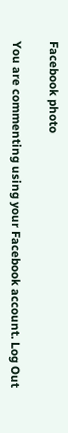Facebook photo

You are commenting using your Facebook account. Log Out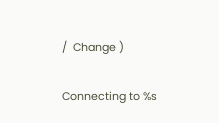/  Change )

Connecting to %s